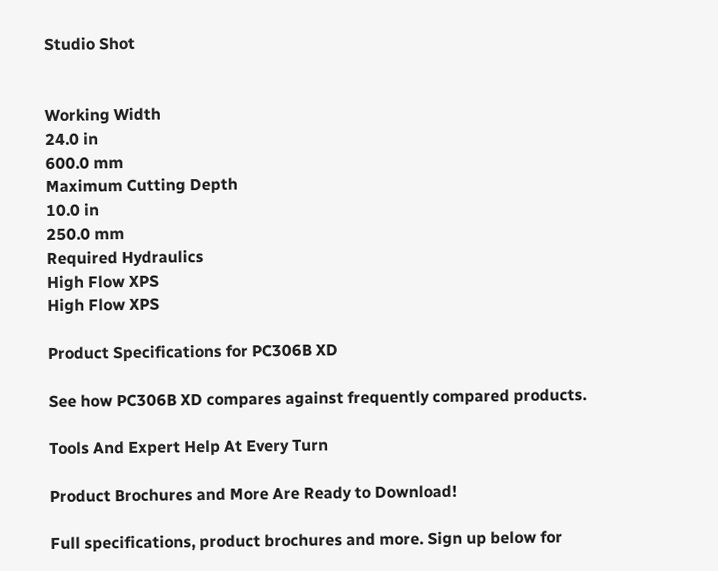Studio Shot


Working Width
24.0 in
600.0 mm
Maximum Cutting Depth
10.0 in
250.0 mm
Required Hydraulics
High Flow XPS
High Flow XPS

Product Specifications for PC306B XD

See how PC306B XD compares against frequently compared products.

Tools And Expert Help At Every Turn

Product Brochures and More Are Ready to Download!

Full specifications, product brochures and more. Sign up below for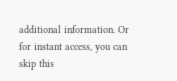additional information. Or for instant access, you can skip this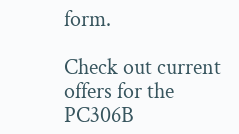form.

Check out current offers for the PC306B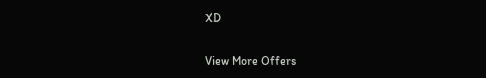XD

View More Offers